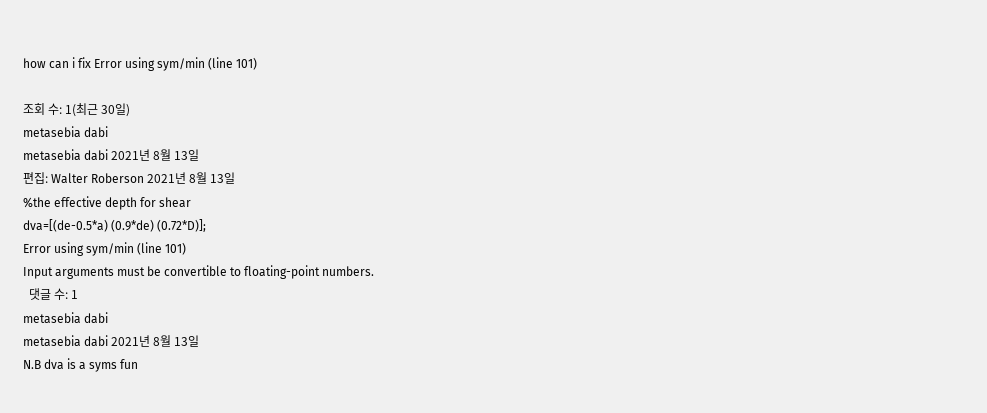how can i fix Error using sym/min (line 101)

조회 수: 1(최근 30일)
metasebia dabi
metasebia dabi 2021년 8월 13일
편집: Walter Roberson 2021년 8월 13일
%the effective depth for shear
dva=[(de-0.5*a) (0.9*de) (0.72*D)];
Error using sym/min (line 101)
Input arguments must be convertible to floating-point numbers.
  댓글 수: 1
metasebia dabi
metasebia dabi 2021년 8월 13일
N.B dva is a syms fun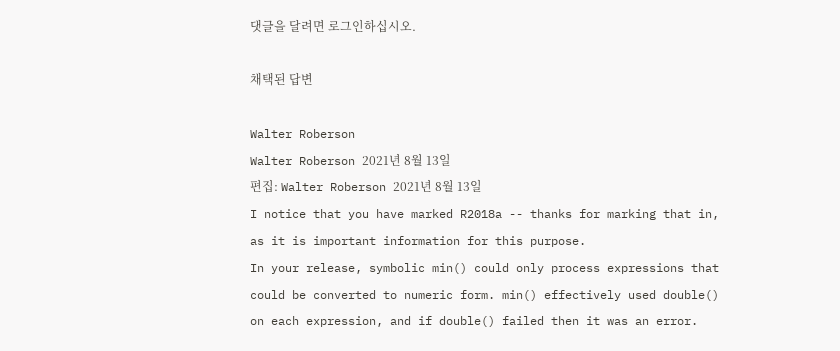댓글을 달려면 로그인하십시오.

채택된 답변

Walter Roberson
Walter Roberson 2021년 8월 13일
편집: Walter Roberson 2021년 8월 13일
I notice that you have marked R2018a -- thanks for marking that in, as it is important information for this purpose.
In your release, symbolic min() could only process expressions that could be converted to numeric form. min() effectively used double() on each expression, and if double() failed then it was an error.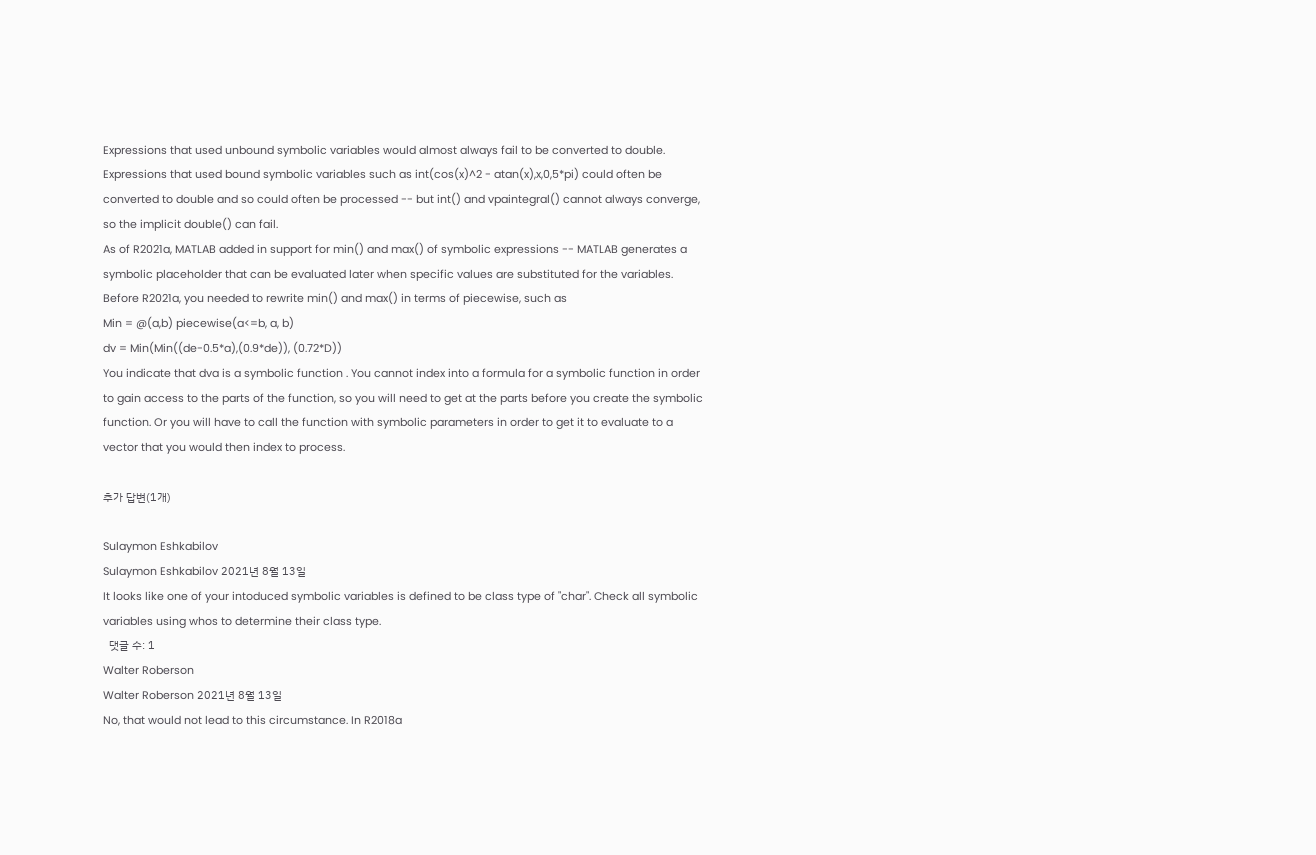Expressions that used unbound symbolic variables would almost always fail to be converted to double.
Expressions that used bound symbolic variables such as int(cos(x)^2 - atan(x),x,0,5*pi) could often be converted to double and so could often be processed -- but int() and vpaintegral() cannot always converge, so the implicit double() can fail.
As of R2021a, MATLAB added in support for min() and max() of symbolic expressions -- MATLAB generates a symbolic placeholder that can be evaluated later when specific values are substituted for the variables.
Before R2021a, you needed to rewrite min() and max() in terms of piecewise, such as
Min = @(a,b) piecewise(a<=b, a, b)
dv = Min(Min((de-0.5*a),(0.9*de)), (0.72*D))
You indicate that dva is a symbolic function . You cannot index into a formula for a symbolic function in order to gain access to the parts of the function, so you will need to get at the parts before you create the symbolic function. Or you will have to call the function with symbolic parameters in order to get it to evaluate to a vector that you would then index to process.

추가 답변(1개)

Sulaymon Eshkabilov
Sulaymon Eshkabilov 2021년 8월 13일
It looks like one of your intoduced symbolic variables is defined to be class type of "char". Check all symbolic variables using whos to determine their class type.
  댓글 수: 1
Walter Roberson
Walter Roberson 2021년 8월 13일
No, that would not lead to this circumstance. In R2018a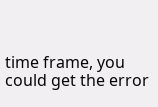time frame, you could get the error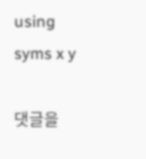using
syms x y

댓글을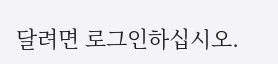달려면 로그인하십시오.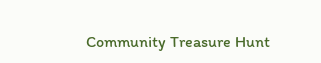Community Treasure Hunt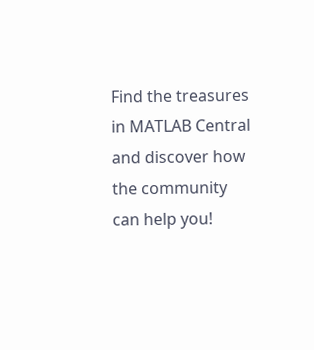Find the treasures in MATLAB Central and discover how the community can help you!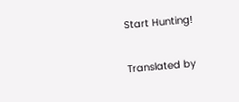Start Hunting!

Translated by